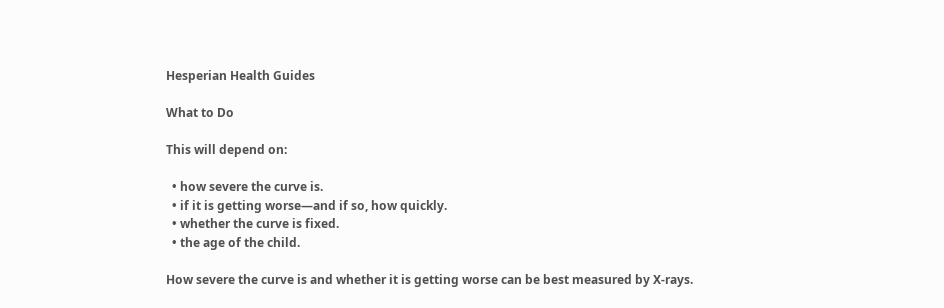Hesperian Health Guides

What to Do

This will depend on:

  • how severe the curve is.
  • if it is getting worse—and if so, how quickly.
  • whether the curve is fixed.
  • the age of the child.

How severe the curve is and whether it is getting worse can be best measured by X-rays.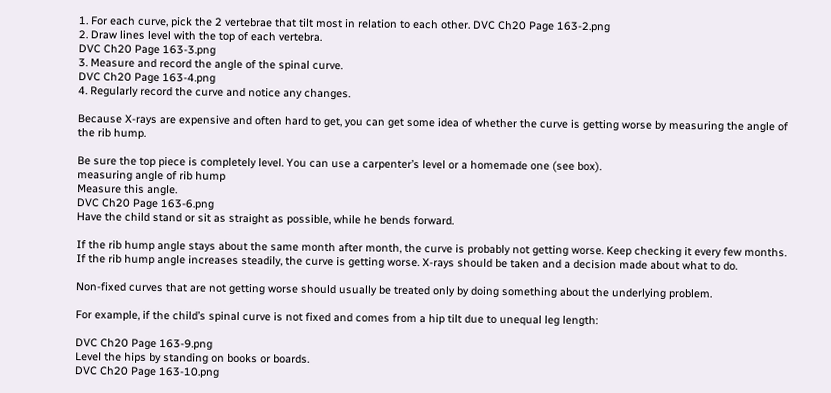1. For each curve, pick the 2 vertebrae that tilt most in relation to each other. DVC Ch20 Page 163-2.png
2. Draw lines level with the top of each vertebra.
DVC Ch20 Page 163-3.png
3. Measure and record the angle of the spinal curve.
DVC Ch20 Page 163-4.png
4. Regularly record the curve and notice any changes.

Because X-rays are expensive and often hard to get, you can get some idea of whether the curve is getting worse by measuring the angle of the rib hump.

Be sure the top piece is completely level. You can use a carpenter’s level or a homemade one (see box).
measuring angle of rib hump
Measure this angle.
DVC Ch20 Page 163-6.png
Have the child stand or sit as straight as possible, while he bends forward.

If the rib hump angle stays about the same month after month, the curve is probably not getting worse. Keep checking it every few months. If the rib hump angle increases steadily, the curve is getting worse. X-rays should be taken and a decision made about what to do.

Non-fixed curves that are not getting worse should usually be treated only by doing something about the underlying problem.

For example, if the child’s spinal curve is not fixed and comes from a hip tilt due to unequal leg length:

DVC Ch20 Page 163-9.png
Level the hips by standing on books or boards.
DVC Ch20 Page 163-10.png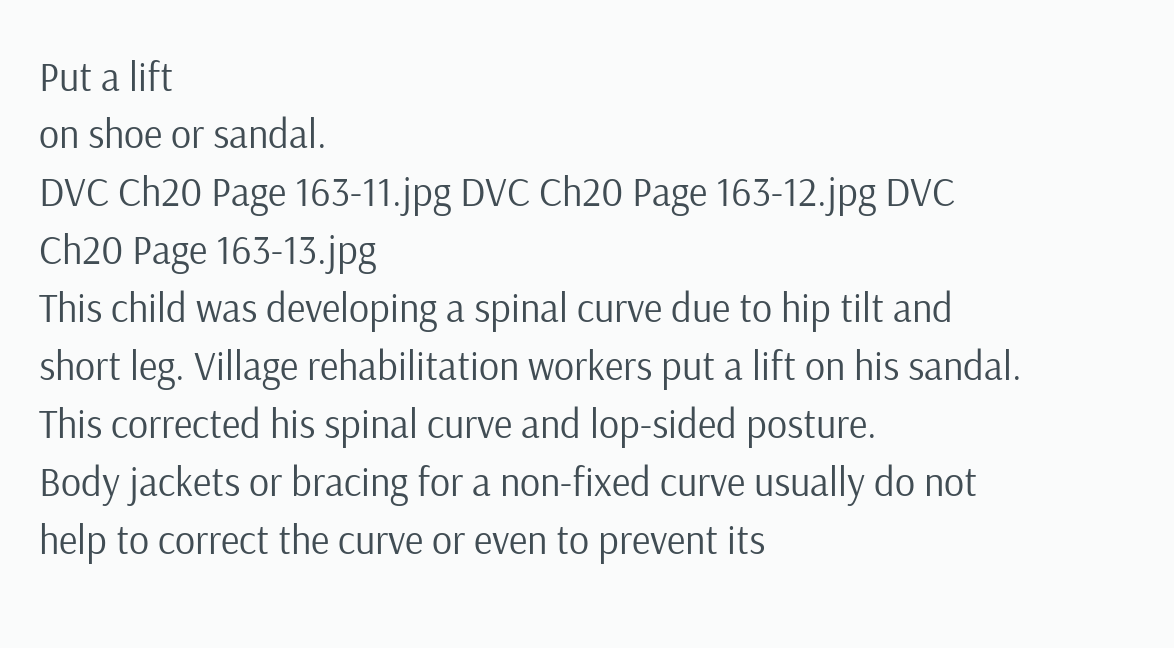Put a lift
on shoe or sandal.
DVC Ch20 Page 163-11.jpg DVC Ch20 Page 163-12.jpg DVC Ch20 Page 163-13.jpg
This child was developing a spinal curve due to hip tilt and short leg. Village rehabilitation workers put a lift on his sandal. This corrected his spinal curve and lop-sided posture.
Body jackets or bracing for a non-fixed curve usually do not help to correct the curve or even to prevent its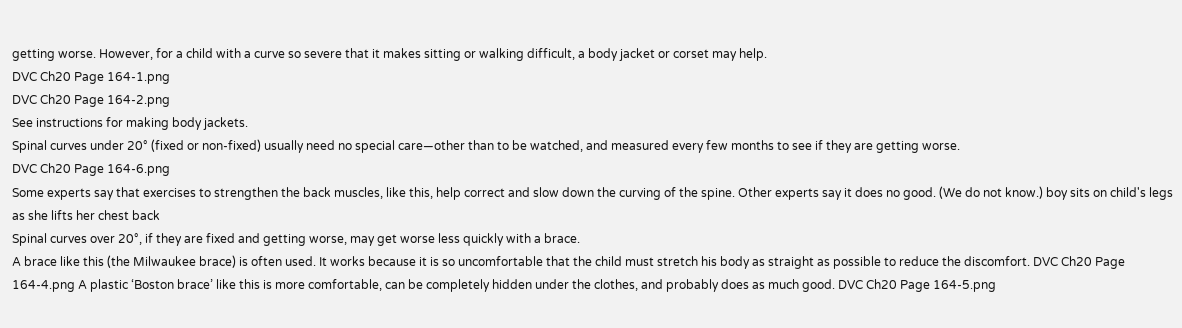getting worse. However, for a child with a curve so severe that it makes sitting or walking difficult, a body jacket or corset may help.
DVC Ch20 Page 164-1.png
DVC Ch20 Page 164-2.png
See instructions for making body jackets.
Spinal curves under 20° (fixed or non-fixed) usually need no special care—other than to be watched, and measured every few months to see if they are getting worse.
DVC Ch20 Page 164-6.png
Some experts say that exercises to strengthen the back muscles, like this, help correct and slow down the curving of the spine. Other experts say it does no good. (We do not know.) boy sits on child's legs as she lifts her chest back
Spinal curves over 20°, if they are fixed and getting worse, may get worse less quickly with a brace.
A brace like this (the Milwaukee brace) is often used. It works because it is so uncomfortable that the child must stretch his body as straight as possible to reduce the discomfort. DVC Ch20 Page 164-4.png A plastic ‘Boston brace’ like this is more comfortable, can be completely hidden under the clothes, and probably does as much good. DVC Ch20 Page 164-5.png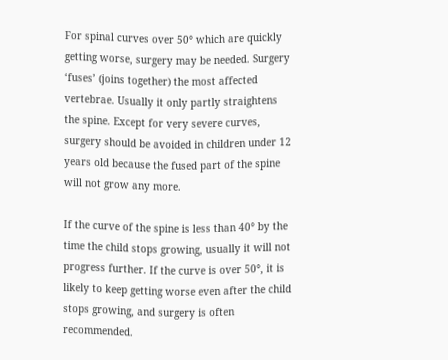For spinal curves over 50° which are quickly getting worse, surgery may be needed. Surgery ‘fuses’ (joins together) the most affected vertebrae. Usually it only partly straightens the spine. Except for very severe curves, surgery should be avoided in children under 12 years old because the fused part of the spine will not grow any more.

If the curve of the spine is less than 40° by the time the child stops growing, usually it will not progress further. If the curve is over 50°, it is likely to keep getting worse even after the child stops growing, and surgery is often recommended.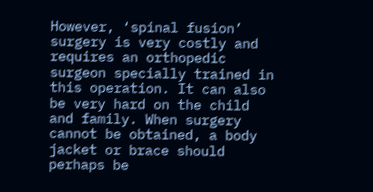However, ‘spinal fusion’ surgery is very costly and requires an orthopedic surgeon specially trained in this operation. It can also be very hard on the child and family. When surgery cannot be obtained, a body jacket or brace should perhaps be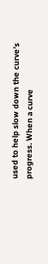used to help slow down the curve’s progress. When a curve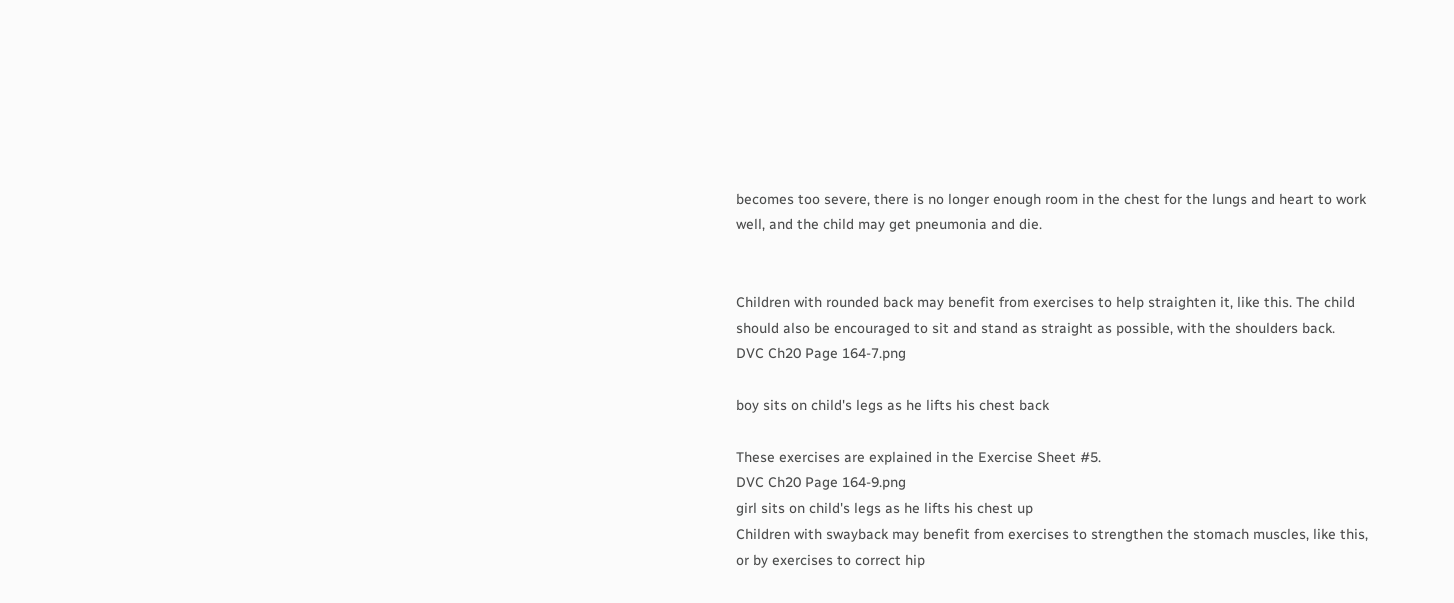becomes too severe, there is no longer enough room in the chest for the lungs and heart to work well, and the child may get pneumonia and die.


Children with rounded back may benefit from exercises to help straighten it, like this. The child should also be encouraged to sit and stand as straight as possible, with the shoulders back.
DVC Ch20 Page 164-7.png

boy sits on child's legs as he lifts his chest back

These exercises are explained in the Exercise Sheet #5.
DVC Ch20 Page 164-9.png
girl sits on child's legs as he lifts his chest up
Children with swayback may benefit from exercises to strengthen the stomach muscles, like this, or by exercises to correct hip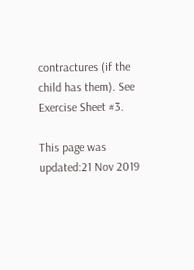contractures (if the child has them). See Exercise Sheet #3.

This page was updated:21 Nov 2019